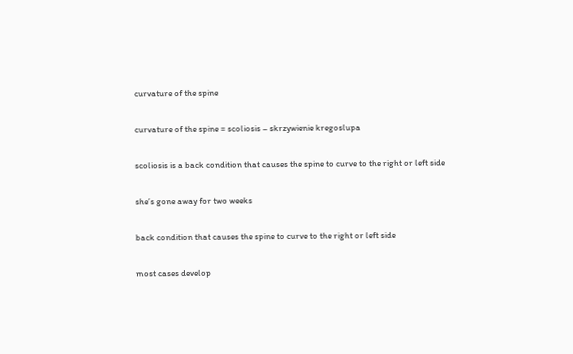curvature of the spine

curvature of the spine = scoliosis – skrzywienie kregoslupa

scoliosis is a back condition that causes the spine to curve to the right or left side

she’s gone away for two weeks

back condition that causes the spine to curve to the right or left side

most cases develop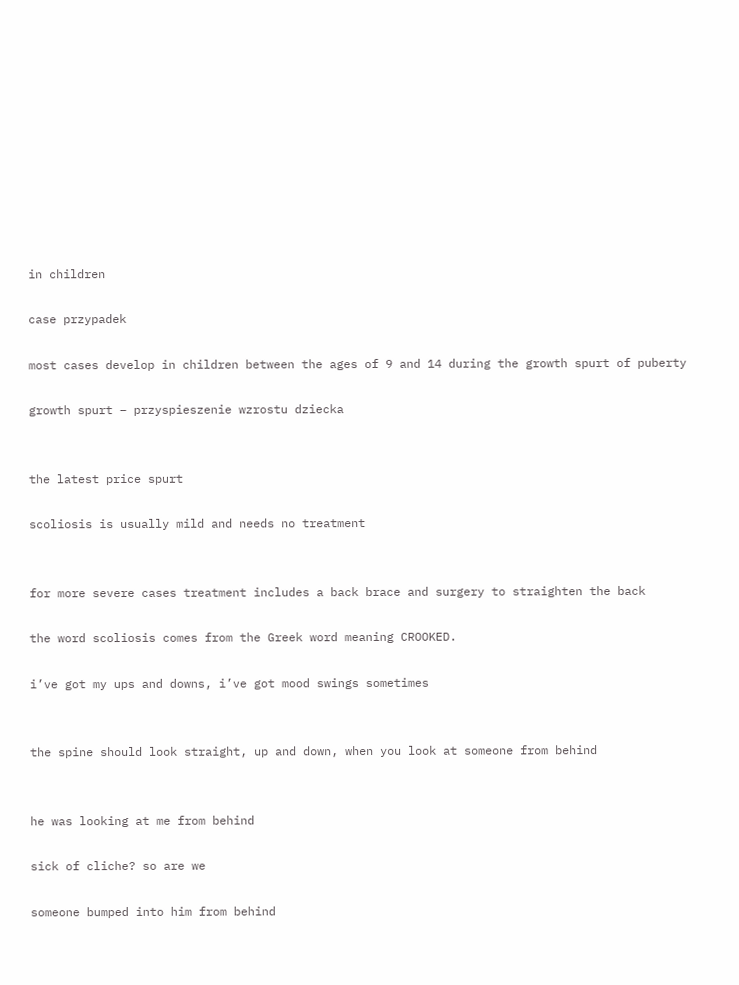in children

case przypadek

most cases develop in children between the ages of 9 and 14 during the growth spurt of puberty

growth spurt – przyspieszenie wzrostu dziecka


the latest price spurt

scoliosis is usually mild and needs no treatment


for more severe cases treatment includes a back brace and surgery to straighten the back

the word scoliosis comes from the Greek word meaning CROOKED.

i’ve got my ups and downs, i’ve got mood swings sometimes


the spine should look straight, up and down, when you look at someone from behind


he was looking at me from behind

sick of cliche? so are we

someone bumped into him from behind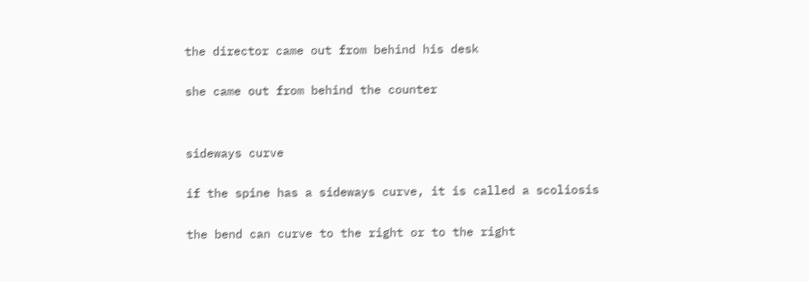the director came out from behind his desk

she came out from behind the counter


sideways curve

if the spine has a sideways curve, it is called a scoliosis

the bend can curve to the right or to the right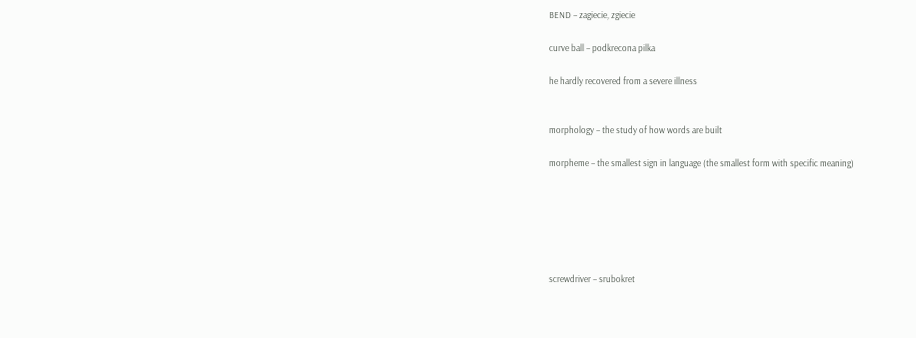BEND – zagiecie, zgiecie

curve ball – podkrecona pilka

he hardly recovered from a severe illness


morphology – the study of how words are built

morpheme – the smallest sign in language (the smallest form with specific meaning)






screwdriver – srubokret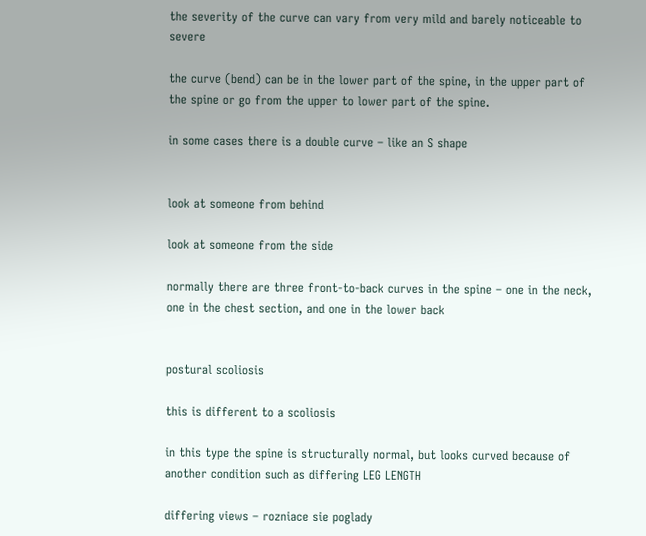the severity of the curve can vary from very mild and barely noticeable to severe

the curve (bend) can be in the lower part of the spine, in the upper part of the spine or go from the upper to lower part of the spine.

in some cases there is a double curve – like an S shape


look at someone from behind

look at someone from the side

normally there are three front-to-back curves in the spine – one in the neck, one in the chest section, and one in the lower back


postural scoliosis

this is different to a scoliosis

in this type the spine is structurally normal, but looks curved because of another condition such as differing LEG LENGTH

differing views – rozniace sie poglady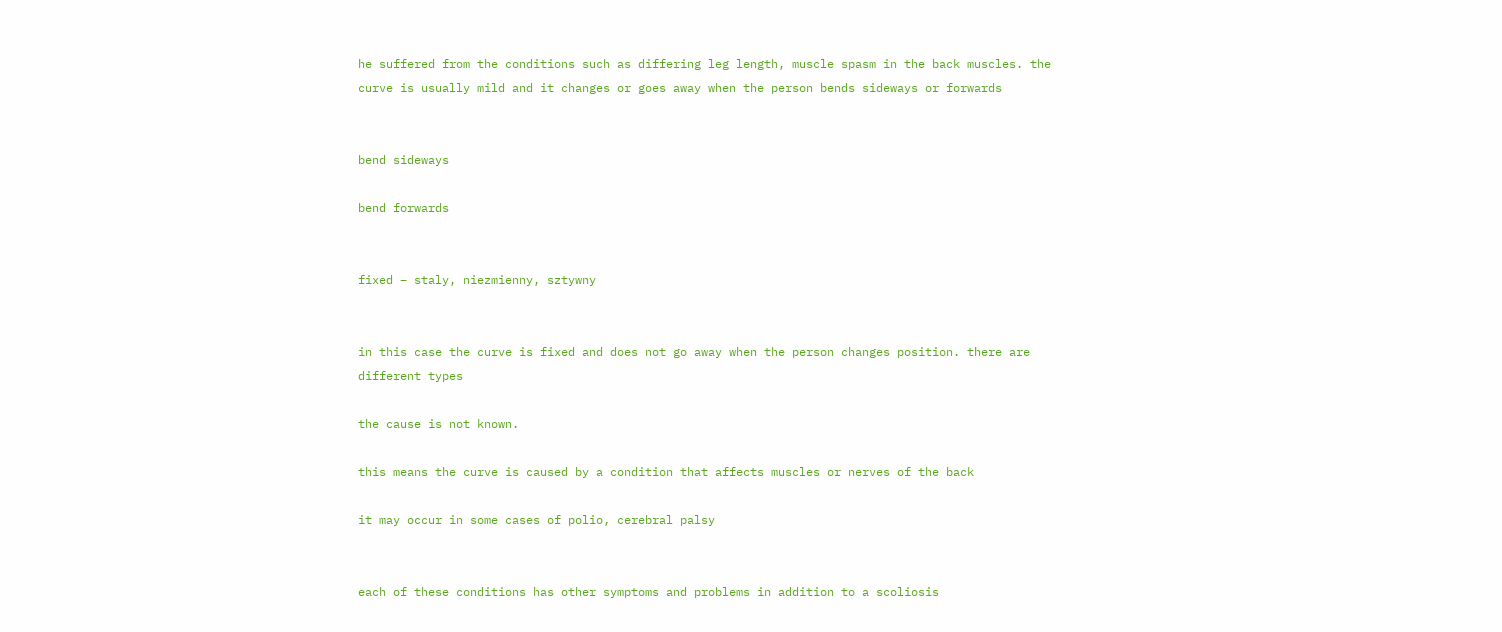he suffered from the conditions such as differing leg length, muscle spasm in the back muscles. the curve is usually mild and it changes or goes away when the person bends sideways or forwards


bend sideways

bend forwards


fixed – staly, niezmienny, sztywny


in this case the curve is fixed and does not go away when the person changes position. there are different types

the cause is not known.

this means the curve is caused by a condition that affects muscles or nerves of the back

it may occur in some cases of polio, cerebral palsy


each of these conditions has other symptoms and problems in addition to a scoliosis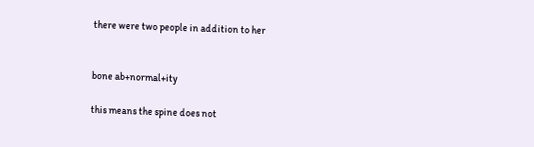there were two people in addition to her


bone ab+normal+ity

this means the spine does not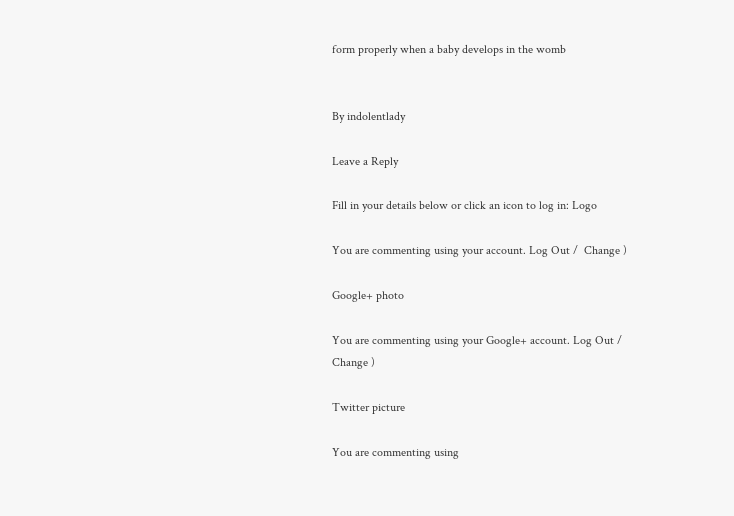form properly when a baby develops in the womb


By indolentlady

Leave a Reply

Fill in your details below or click an icon to log in: Logo

You are commenting using your account. Log Out /  Change )

Google+ photo

You are commenting using your Google+ account. Log Out /  Change )

Twitter picture

You are commenting using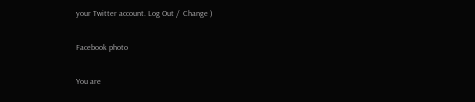your Twitter account. Log Out /  Change )

Facebook photo

You are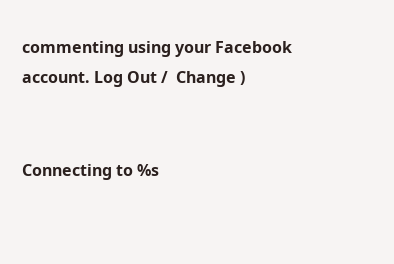commenting using your Facebook account. Log Out /  Change )


Connecting to %s